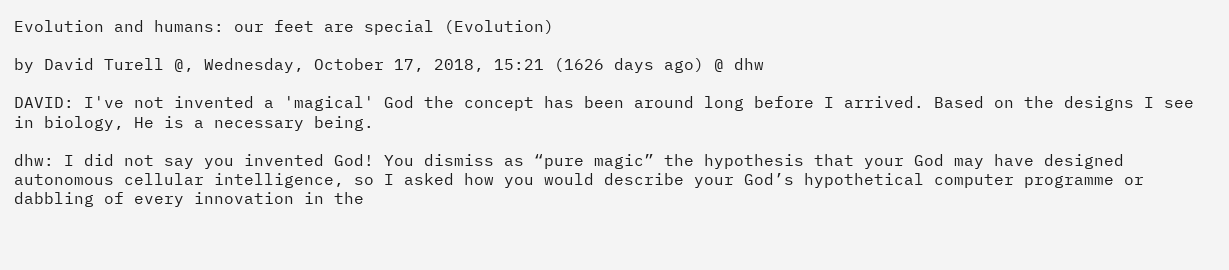Evolution and humans: our feet are special (Evolution)

by David Turell @, Wednesday, October 17, 2018, 15:21 (1626 days ago) @ dhw

DAVID: I've not invented a 'magical' God the concept has been around long before I arrived. Based on the designs I see in biology, He is a necessary being.

dhw: I did not say you invented God! You dismiss as “pure magic” the hypothesis that your God may have designed autonomous cellular intelligence, so I asked how you would describe your God’s hypothetical computer programme or dabbling of every innovation in the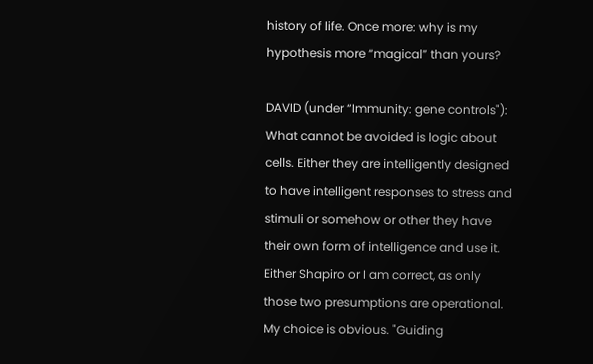history of life. Once more: why is my hypothesis more “magical” than yours?

DAVID (under “Immunity: gene controls"): What cannot be avoided is logic about cells. Either they are intelligently designed to have intelligent responses to stress and stimuli or somehow or other they have their own form of intelligence and use it. Either Shapiro or I am correct, as only those two presumptions are operational. My choice is obvious. "Guiding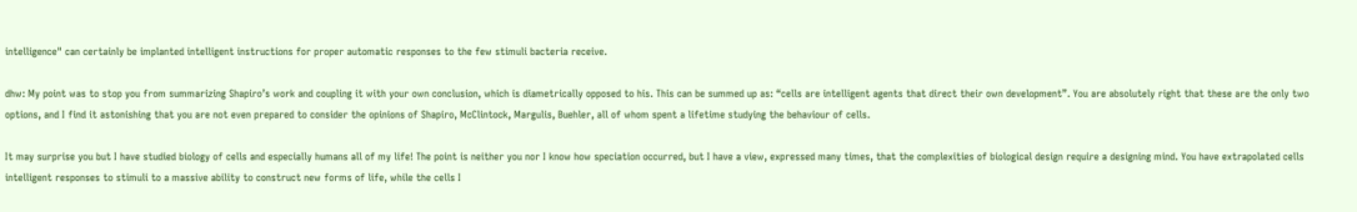intelligence" can certainly be implanted intelligent instructions for proper automatic responses to the few stimuli bacteria receive.

dhw: My point was to stop you from summarizing Shapiro’s work and coupling it with your own conclusion, which is diametrically opposed to his. This can be summed up as: “cells are intelligent agents that direct their own development”. You are absolutely right that these are the only two options, and I find it astonishing that you are not even prepared to consider the opinions of Shapiro, McClintock, Margulis, Buehler, all of whom spent a lifetime studying the behaviour of cells.

It may surprise you but I have studied biology of cells and especially humans all of my life! The point is neither you nor I know how speciation occurred, but I have a view, expressed many times, that the complexities of biological design require a designing mind. You have extrapolated cells intelligent responses to stimuli to a massive ability to construct new forms of life, while the cells I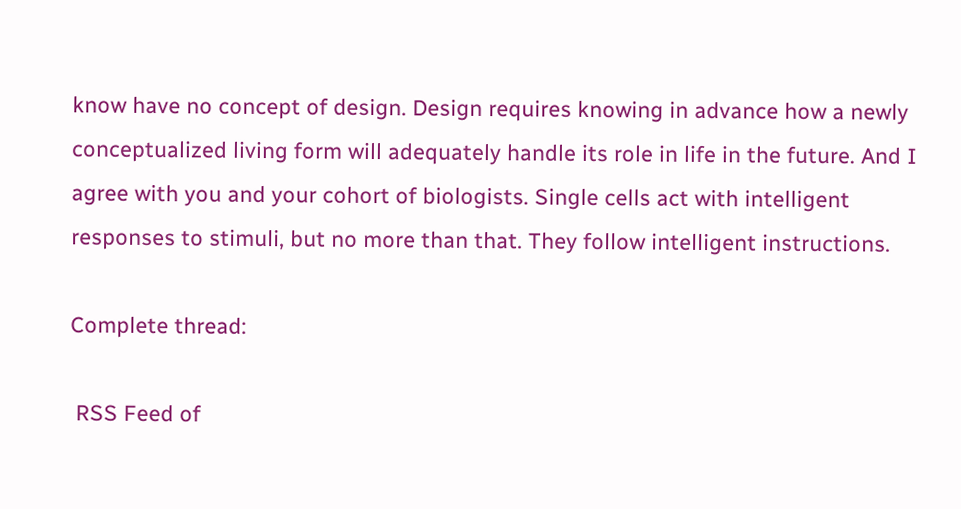know have no concept of design. Design requires knowing in advance how a newly conceptualized living form will adequately handle its role in life in the future. And I agree with you and your cohort of biologists. Single cells act with intelligent responses to stimuli, but no more than that. They follow intelligent instructions.

Complete thread:

 RSS Feed of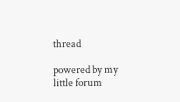thread

powered by my little forum